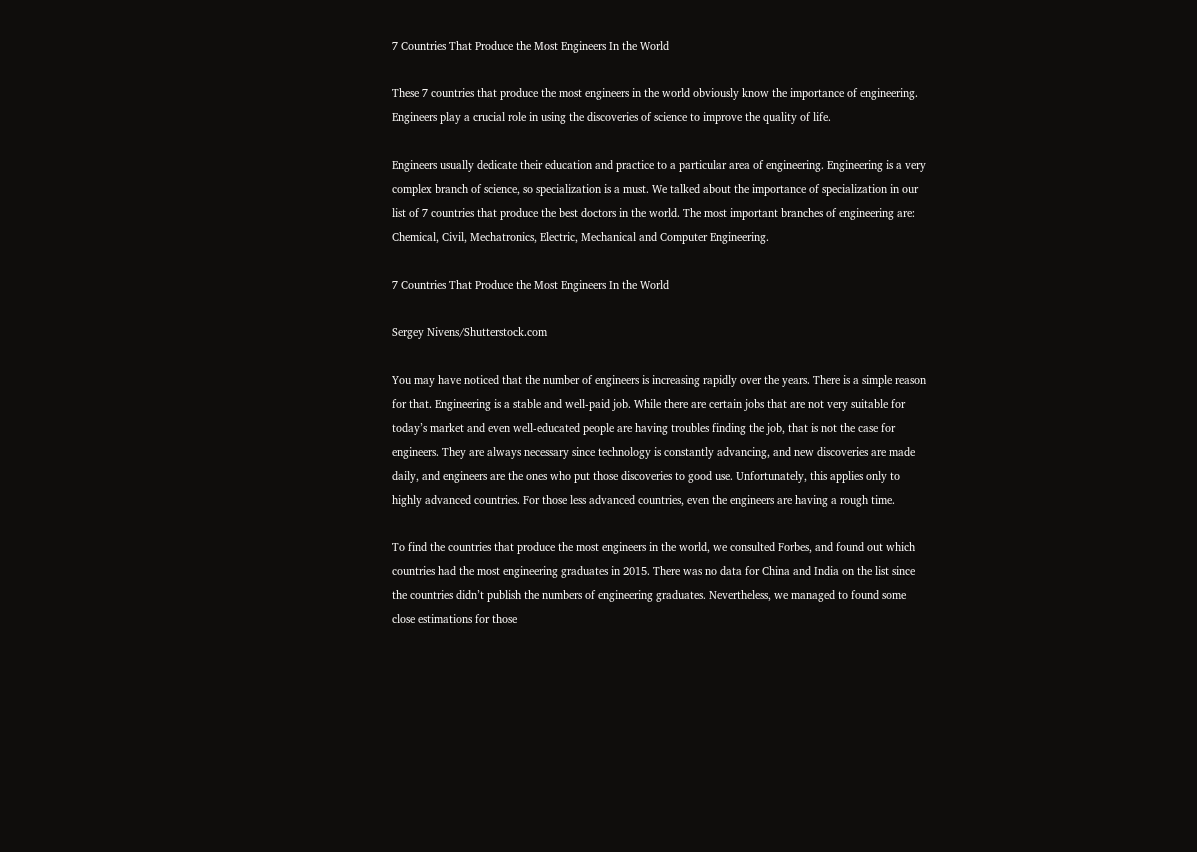7 Countries That Produce the Most Engineers In the World

These 7 countries that produce the most engineers in the world obviously know the importance of engineering. Engineers play a crucial role in using the discoveries of science to improve the quality of life.

Engineers usually dedicate their education and practice to a particular area of engineering. Engineering is a very complex branch of science, so specialization is a must. We talked about the importance of specialization in our list of 7 countries that produce the best doctors in the world. The most important branches of engineering are: Chemical, Civil, Mechatronics, Electric, Mechanical and Computer Engineering.

7 Countries That Produce the Most Engineers In the World

Sergey Nivens/Shutterstock.com

You may have noticed that the number of engineers is increasing rapidly over the years. There is a simple reason for that. Engineering is a stable and well-paid job. While there are certain jobs that are not very suitable for today’s market and even well-educated people are having troubles finding the job, that is not the case for engineers. They are always necessary since technology is constantly advancing, and new discoveries are made daily, and engineers are the ones who put those discoveries to good use. Unfortunately, this applies only to highly advanced countries. For those less advanced countries, even the engineers are having a rough time.

To find the countries that produce the most engineers in the world, we consulted Forbes, and found out which countries had the most engineering graduates in 2015. There was no data for China and India on the list since the countries didn’t publish the numbers of engineering graduates. Nevertheless, we managed to found some close estimations for those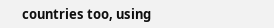countries too, using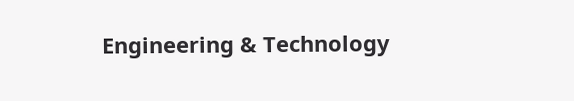Engineering & Technology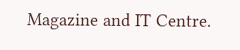Magazine and IT Centre.